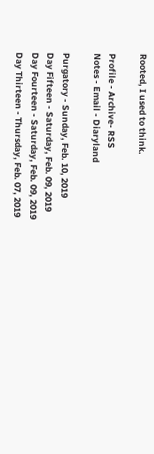Rooted, I used to think.

Profile - Archive- RSS
Notes - Email - Diaryland

Purgatory - Sunday, Feb. 10, 2019
Day Fifteen - Saturday, Feb. 09, 2019
Day Fourteen - Saturday, Feb. 09, 2019
Day Thirteen - Thursday, Feb. 07, 2019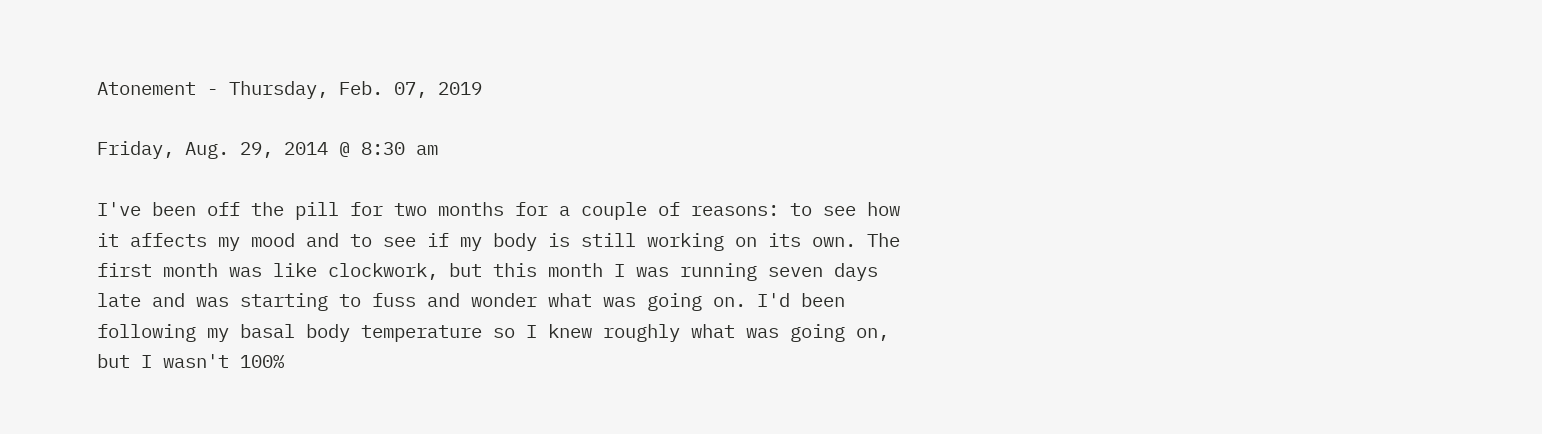Atonement - Thursday, Feb. 07, 2019

Friday, Aug. 29, 2014 @ 8:30 am

I've been off the pill for two months for a couple of reasons: to see how it affects my mood and to see if my body is still working on its own. The first month was like clockwork, but this month I was running seven days late and was starting to fuss and wonder what was going on. I'd been following my basal body temperature so I knew roughly what was going on, but I wasn't 100%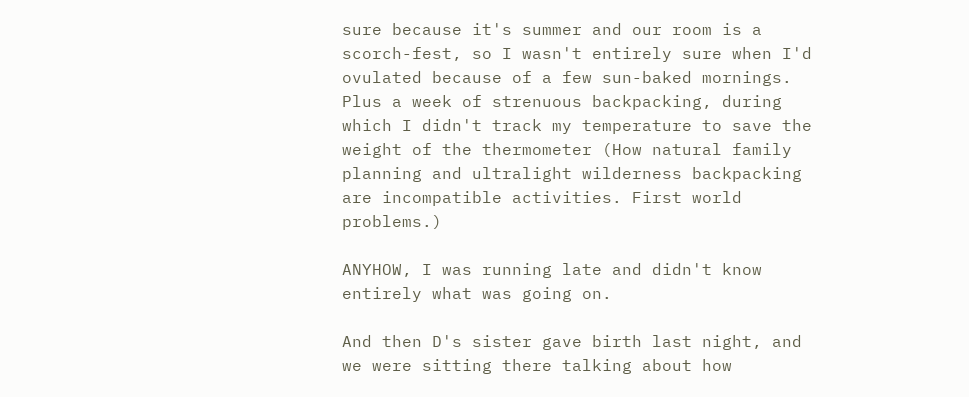sure because it's summer and our room is a scorch-fest, so I wasn't entirely sure when I'd ovulated because of a few sun-baked mornings. Plus a week of strenuous backpacking, during which I didn't track my temperature to save the weight of the thermometer (How natural family planning and ultralight wilderness backpacking are incompatible activities. First world problems.)

ANYHOW, I was running late and didn't know entirely what was going on.

And then D's sister gave birth last night, and we were sitting there talking about how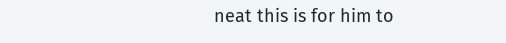neat this is for him to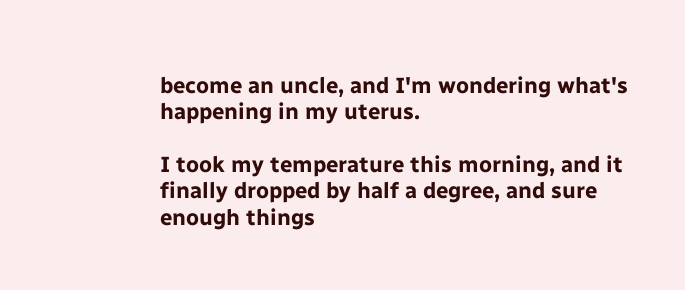become an uncle, and I'm wondering what's happening in my uterus.

I took my temperature this morning, and it finally dropped by half a degree, and sure enough things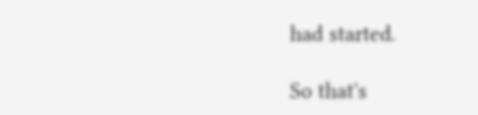had started.

So that's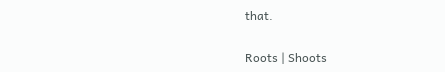that.

Roots | Shoots